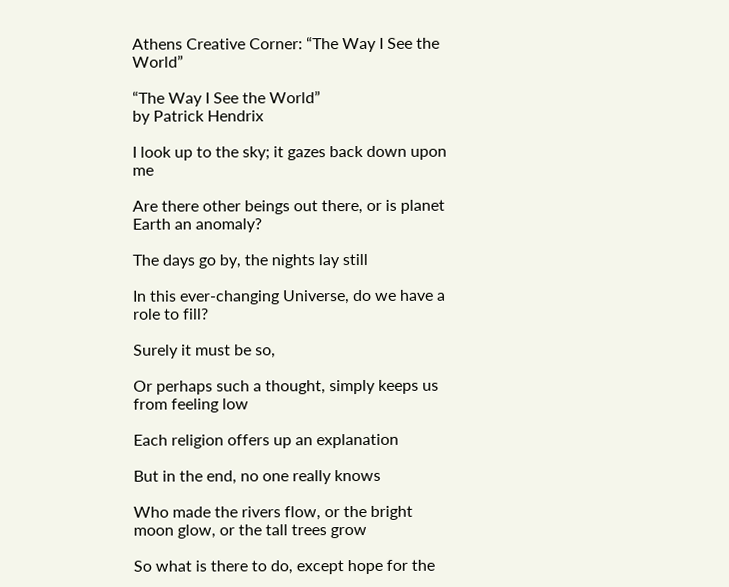Athens Creative Corner: “The Way I See the World”

“The Way I See the World”
by Patrick Hendrix

I look up to the sky; it gazes back down upon me

Are there other beings out there, or is planet Earth an anomaly?

The days go by, the nights lay still

In this ever-changing Universe, do we have a role to fill?

Surely it must be so,

Or perhaps such a thought, simply keeps us from feeling low

Each religion offers up an explanation

But in the end, no one really knows

Who made the rivers flow, or the bright moon glow, or the tall trees grow

So what is there to do, except hope for the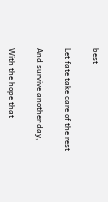best

Let fate take care of the rest

And survive another day,

With the hope that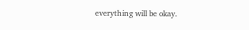everything will be okay.